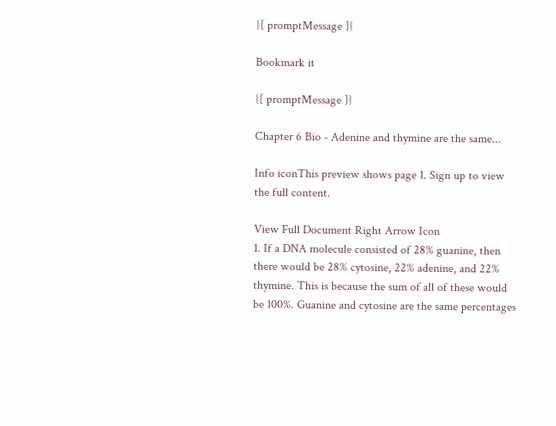{[ promptMessage ]}

Bookmark it

{[ promptMessage ]}

Chapter 6 Bio - Adenine and thymine are the same...

Info iconThis preview shows page 1. Sign up to view the full content.

View Full Document Right Arrow Icon
1. If a DNA molecule consisted of 28% guanine, then there would be 28% cytosine, 22% adenine, and 22% thymine. This is because the sum of all of these would be 100%. Guanine and cytosine are the same percentages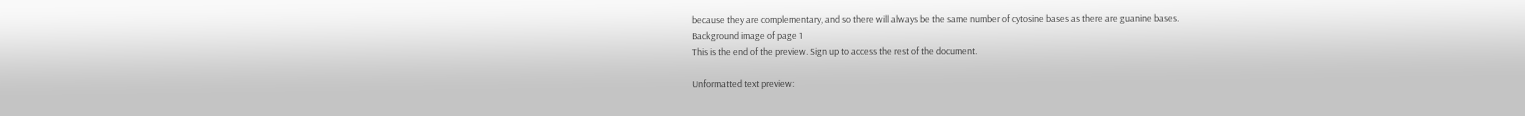because they are complementary, and so there will always be the same number of cytosine bases as there are guanine bases.
Background image of page 1
This is the end of the preview. Sign up to access the rest of the document.

Unformatted text preview: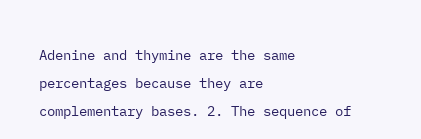Adenine and thymine are the same percentages because they are complementary bases. 2. The sequence of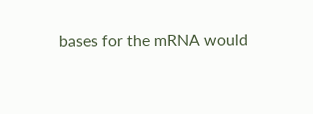bases for the mRNA would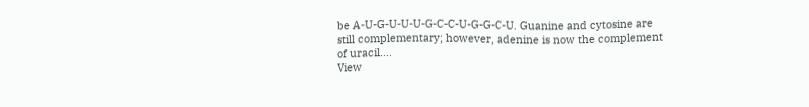be A-U-G-U-U-U-G-C-C-U-G-G-C-U. Guanine and cytosine are still complementary; however, adenine is now the complement of uracil....
View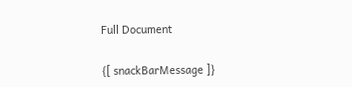Full Document

{[ snackBarMessage ]}